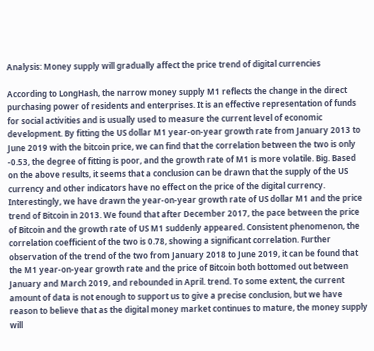Analysis: Money supply will gradually affect the price trend of digital currencies

According to LongHash, the narrow money supply M1 reflects the change in the direct purchasing power of residents and enterprises. It is an effective representation of funds for social activities and is usually used to measure the current level of economic development. By fitting the US dollar M1 year-on-year growth rate from January 2013 to June 2019 with the bitcoin price, we can find that the correlation between the two is only -0.53, the degree of fitting is poor, and the growth rate of M1 is more volatile. Big. Based on the above results, it seems that a conclusion can be drawn that the supply of the US currency and other indicators have no effect on the price of the digital currency. Interestingly, we have drawn the year-on-year growth rate of US dollar M1 and the price trend of Bitcoin in 2013. We found that after December 2017, the pace between the price of Bitcoin and the growth rate of US M1 suddenly appeared. Consistent phenomenon, the correlation coefficient of the two is 0.78, showing a significant correlation. Further observation of the trend of the two from January 2018 to June 2019, it can be found that the M1 year-on-year growth rate and the price of Bitcoin both bottomed out between January and March 2019, and rebounded in April. trend. To some extent, the current amount of data is not enough to support us to give a precise conclusion, but we have reason to believe that as the digital money market continues to mature, the money supply will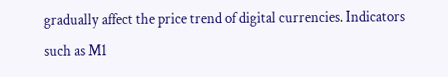gradually affect the price trend of digital currencies. Indicators such as M1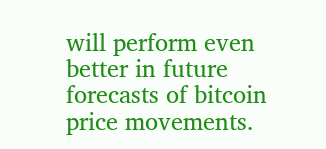will perform even better in future forecasts of bitcoin price movements.